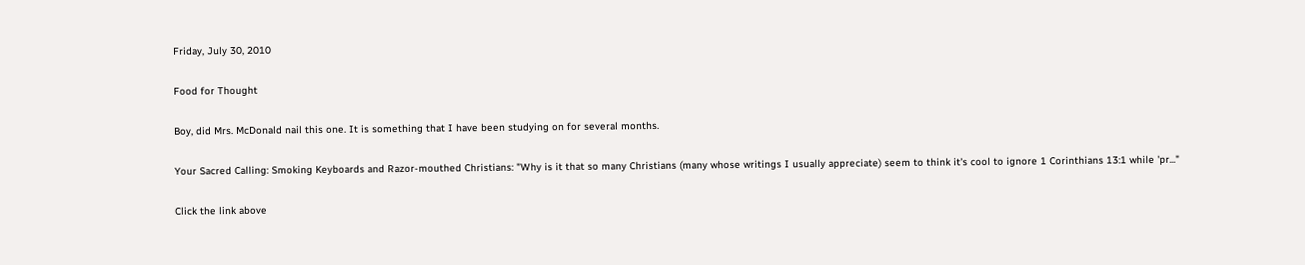Friday, July 30, 2010

Food for Thought

Boy, did Mrs. McDonald nail this one. It is something that I have been studying on for several months.

Your Sacred Calling: Smoking Keyboards and Razor-mouthed Christians: "Why is it that so many Christians (many whose writings I usually appreciate) seem to think it's cool to ignore 1 Corinthians 13:1 while 'pr..."

Click the link above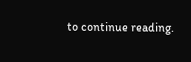to continue reading.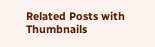Related Posts with Thumbnails